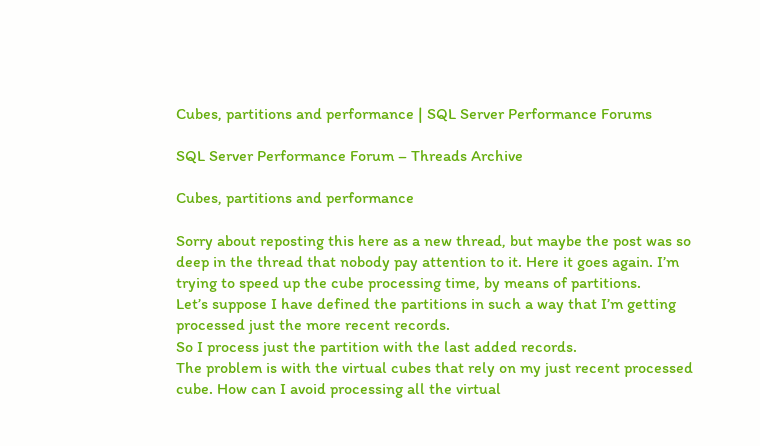Cubes, partitions and performance | SQL Server Performance Forums

SQL Server Performance Forum – Threads Archive

Cubes, partitions and performance

Sorry about reposting this here as a new thread, but maybe the post was so deep in the thread that nobody pay attention to it. Here it goes again. I’m trying to speed up the cube processing time, by means of partitions.
Let’s suppose I have defined the partitions in such a way that I’m getting processed just the more recent records.
So I process just the partition with the last added records.
The problem is with the virtual cubes that rely on my just recent processed cube. How can I avoid processing all the virtual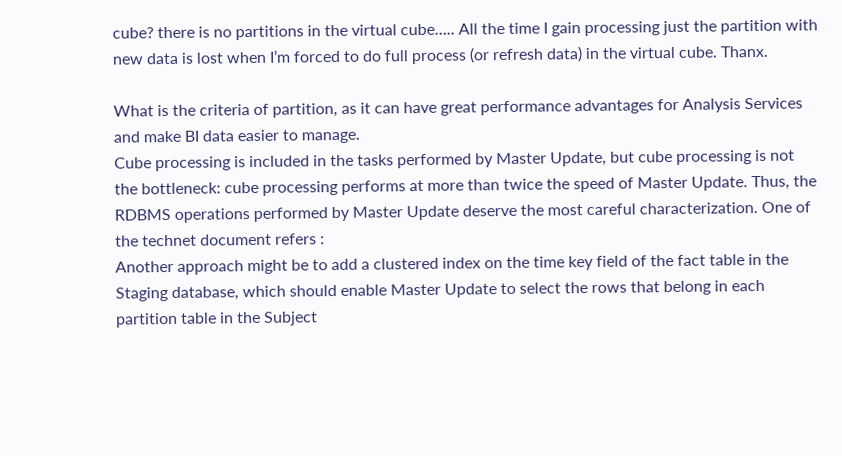cube? there is no partitions in the virtual cube….. All the time I gain processing just the partition with new data is lost when I’m forced to do full process (or refresh data) in the virtual cube. Thanx.

What is the criteria of partition, as it can have great performance advantages for Analysis Services and make BI data easier to manage.
Cube processing is included in the tasks performed by Master Update, but cube processing is not the bottleneck: cube processing performs at more than twice the speed of Master Update. Thus, the RDBMS operations performed by Master Update deserve the most careful characterization. One of the technet document refers :
Another approach might be to add a clustered index on the time key field of the fact table in the Staging database, which should enable Master Update to select the rows that belong in each partition table in the Subject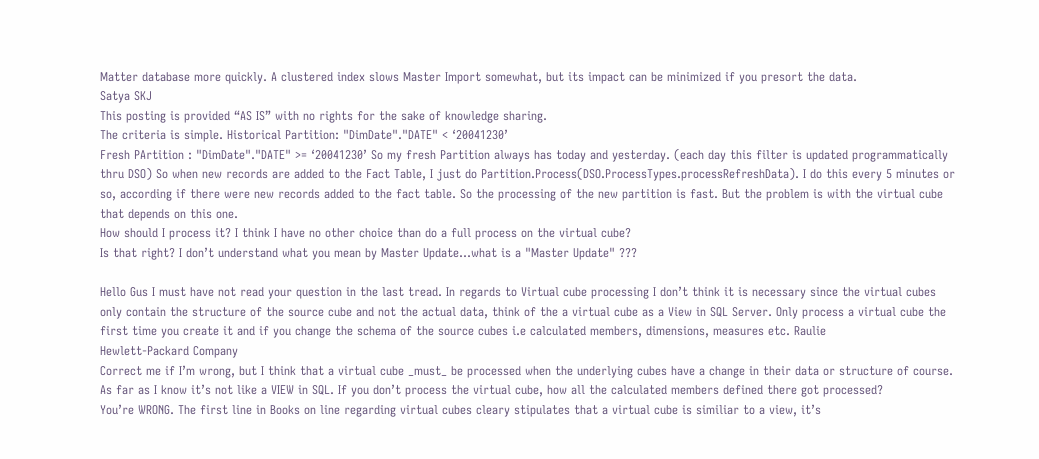Matter database more quickly. A clustered index slows Master Import somewhat, but its impact can be minimized if you presort the data.
Satya SKJ
This posting is provided “AS IS” with no rights for the sake of knowledge sharing.
The criteria is simple. Historical Partition: "DimDate"."DATE" < ‘20041230’
Fresh PArtition : "DimDate"."DATE" >= ‘20041230’ So my fresh Partition always has today and yesterday. (each day this filter is updated programmatically thru DSO) So when new records are added to the Fact Table, I just do Partition.Process(DSO.ProcessTypes.processRefreshData). I do this every 5 minutes or so, according if there were new records added to the fact table. So the processing of the new partition is fast. But the problem is with the virtual cube that depends on this one.
How should I process it? I think I have no other choice than do a full process on the virtual cube?
Is that right? I don’t understand what you mean by Master Update…what is a "Master Update" ???

Hello Gus I must have not read your question in the last tread. In regards to Virtual cube processing I don’t think it is necessary since the virtual cubes only contain the structure of the source cube and not the actual data, think of the a virtual cube as a View in SQL Server. Only process a virtual cube the first time you create it and if you change the schema of the source cubes i.e calculated members, dimensions, measures etc. Raulie
Hewlett-Packard Company
Correct me if I’m wrong, but I think that a virtual cube _must_ be processed when the underlying cubes have a change in their data or structure of course. As far as I know it’s not like a VIEW in SQL. If you don’t process the virtual cube, how all the calculated members defined there got processed?
You’re WRONG. The first line in Books on line regarding virtual cubes cleary stipulates that a virtual cube is similiar to a view, it’s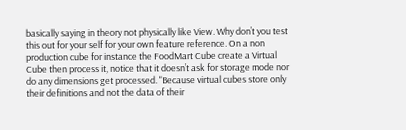basically saying in theory not physically like View. Why don’t you test this out for your self for your own feature reference. On a non production cube for instance the FoodMart Cube create a Virtual Cube then process it, notice that it doesn’t ask for storage mode nor do any dimensions get processed. "Because virtual cubes store only their definitions and not the data of their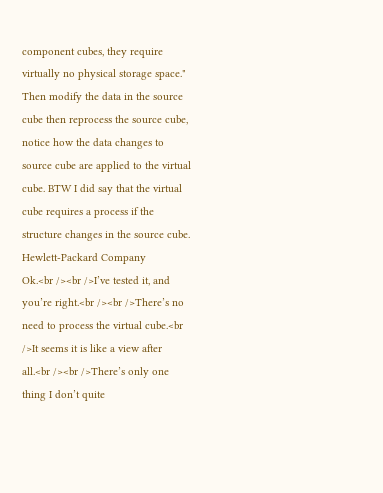component cubes, they require virtually no physical storage space." Then modify the data in the source cube then reprocess the source cube, notice how the data changes to source cube are applied to the virtual cube. BTW I did say that the virtual cube requires a process if the structure changes in the source cube.
Hewlett-Packard Company
Ok.<br /><br />I’ve tested it, and you’re right.<br /><br />There’s no need to process the virtual cube.<br />It seems it is like a view after all.<br /><br />There’s only one thing I don’t quite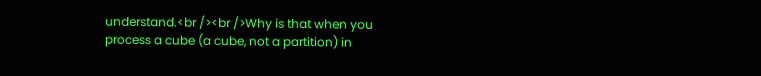understand.<br /><br />Why is that when you process a cube (a cube, not a partition) in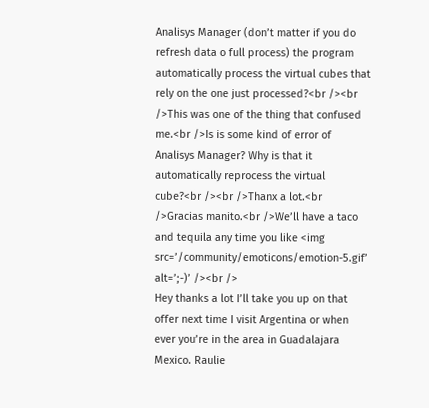Analisys Manager (don’t matter if you do refresh data o full process) the program automatically process the virtual cubes that rely on the one just processed?<br /><br />This was one of the thing that confused me.<br />Is is some kind of error of Analisys Manager? Why is that it automatically reprocess the virtual cube?<br /><br />Thanx a lot.<br />Gracias manito.<br />We’ll have a taco and tequila any time you like <img src=’/community/emoticons/emotion-5.gif’ alt=’;-)’ /><br />
Hey thanks a lot I’ll take you up on that offer next time I visit Argentina or when ever you’re in the area in Guadalajara Mexico. Raulie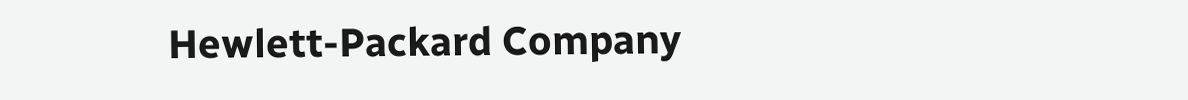Hewlett-Packard Company